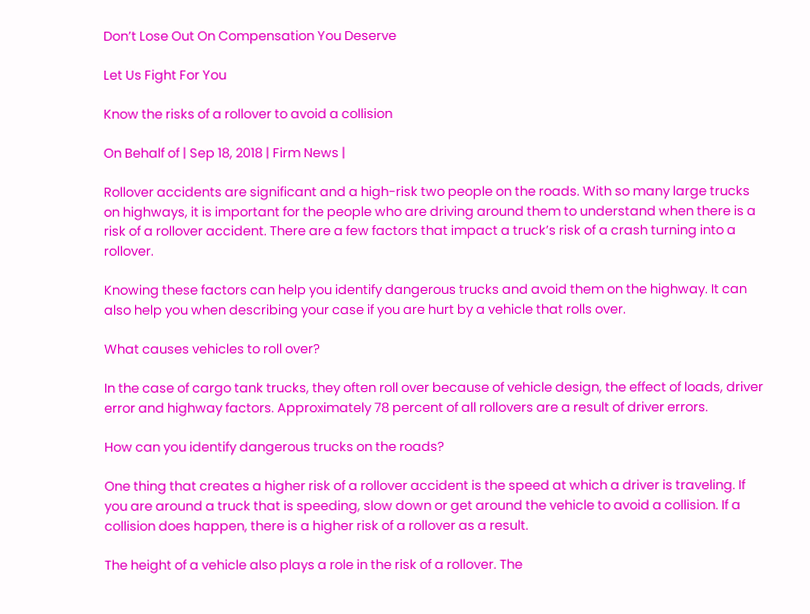Don’t Lose Out On Compensation You Deserve

Let Us Fight For You

Know the risks of a rollover to avoid a collision

On Behalf of | Sep 18, 2018 | Firm News |

Rollover accidents are significant and a high-risk two people on the roads. With so many large trucks on highways, it is important for the people who are driving around them to understand when there is a risk of a rollover accident. There are a few factors that impact a truck’s risk of a crash turning into a rollover.

Knowing these factors can help you identify dangerous trucks and avoid them on the highway. It can also help you when describing your case if you are hurt by a vehicle that rolls over.

What causes vehicles to roll over?

In the case of cargo tank trucks, they often roll over because of vehicle design, the effect of loads, driver error and highway factors. Approximately 78 percent of all rollovers are a result of driver errors.

How can you identify dangerous trucks on the roads?

One thing that creates a higher risk of a rollover accident is the speed at which a driver is traveling. If you are around a truck that is speeding, slow down or get around the vehicle to avoid a collision. If a collision does happen, there is a higher risk of a rollover as a result.

The height of a vehicle also plays a role in the risk of a rollover. The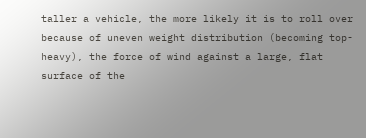taller a vehicle, the more likely it is to roll over because of uneven weight distribution (becoming top-heavy), the force of wind against a large, flat surface of the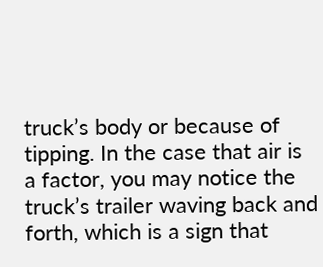truck’s body or because of tipping. In the case that air is a factor, you may notice the truck’s trailer waving back and forth, which is a sign that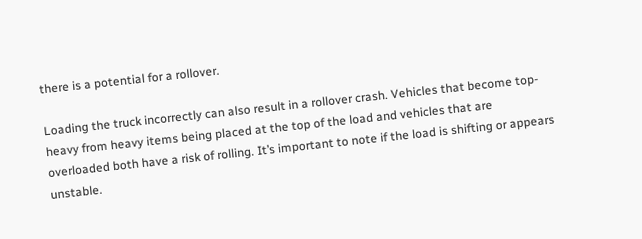there is a potential for a rollover.

Loading the truck incorrectly can also result in a rollover crash. Vehicles that become top-heavy from heavy items being placed at the top of the load and vehicles that are overloaded both have a risk of rolling. It’s important to note if the load is shifting or appears unstable.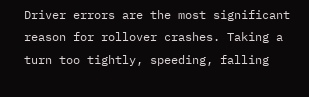Driver errors are the most significant reason for rollover crashes. Taking a turn too tightly, speeding, falling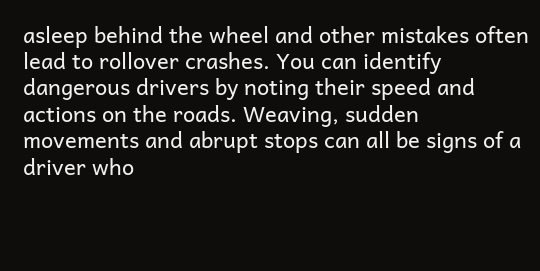asleep behind the wheel and other mistakes often lead to rollover crashes. You can identify dangerous drivers by noting their speed and actions on the roads. Weaving, sudden movements and abrupt stops can all be signs of a driver who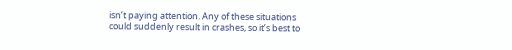isn’t paying attention. Any of these situations could suddenly result in crashes, so it’s best to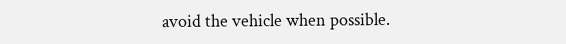avoid the vehicle when possible.